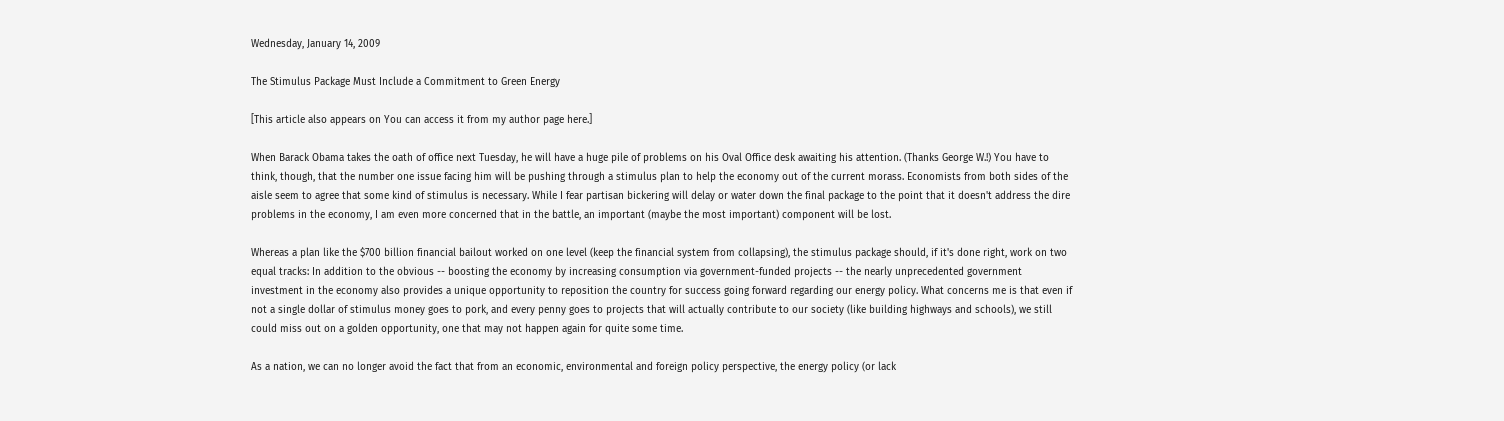Wednesday, January 14, 2009

The Stimulus Package Must Include a Commitment to Green Energy

[This article also appears on You can access it from my author page here.]

When Barack Obama takes the oath of office next Tuesday, he will have a huge pile of problems on his Oval Office desk awaiting his attention. (Thanks George W.!) You have to think, though, that the number one issue facing him will be pushing through a stimulus plan to help the economy out of the current morass. Economists from both sides of the aisle seem to agree that some kind of stimulus is necessary. While I fear partisan bickering will delay or water down the final package to the point that it doesn't address the dire problems in the economy, I am even more concerned that in the battle, an important (maybe the most important) component will be lost.

Whereas a plan like the $700 billion financial bailout worked on one level (keep the financial system from collapsing), the stimulus package should, if it's done right, work on two equal tracks: In addition to the obvious -- boosting the economy by increasing consumption via government-funded projects -- the nearly unprecedented government investment in the economy also provides a unique opportunity to reposition the country for success going forward regarding our energy policy. What concerns me is that even if not a single dollar of stimulus money goes to pork, and every penny goes to projects that will actually contribute to our society (like building highways and schools), we still could miss out on a golden opportunity, one that may not happen again for quite some time.

As a nation, we can no longer avoid the fact that from an economic, environmental and foreign policy perspective, the energy policy (or lack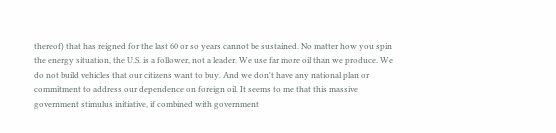thereof) that has reigned for the last 60 or so years cannot be sustained. No matter how you spin the energy situation, the U.S. is a follower, not a leader. We use far more oil than we produce. We do not build vehicles that our citizens want to buy. And we don't have any national plan or commitment to address our dependence on foreign oil. It seems to me that this massive government stimulus initiative, if combined with government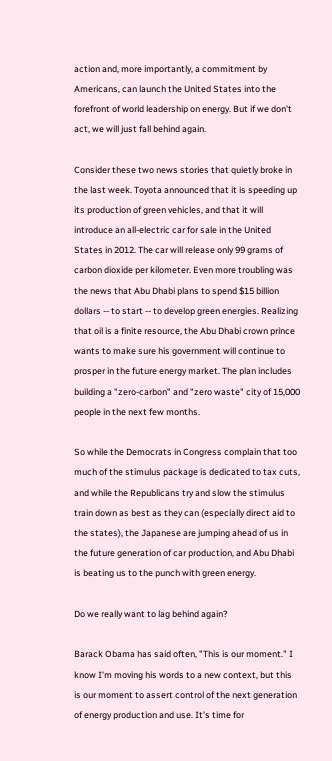action and, more importantly, a commitment by Americans, can launch the United States into the forefront of world leadership on energy. But if we don't act, we will just fall behind again.

Consider these two news stories that quietly broke in the last week. Toyota announced that it is speeding up its production of green vehicles, and that it will introduce an all-electric car for sale in the United States in 2012. The car will release only 99 grams of carbon dioxide per kilometer. Even more troubling was the news that Abu Dhabi plans to spend $15 billion dollars -- to start -- to develop green energies. Realizing that oil is a finite resource, the Abu Dhabi crown prince wants to make sure his government will continue to prosper in the future energy market. The plan includes building a "zero-carbon" and "zero waste" city of 15,000 people in the next few months.

So while the Democrats in Congress complain that too much of the stimulus package is dedicated to tax cuts, and while the Republicans try and slow the stimulus train down as best as they can (especially direct aid to the states), the Japanese are jumping ahead of us in the future generation of car production, and Abu Dhabi is beating us to the punch with green energy.

Do we really want to lag behind again?

Barack Obama has said often, "This is our moment." I know I'm moving his words to a new context, but this is our moment to assert control of the next generation of energy production and use. It's time for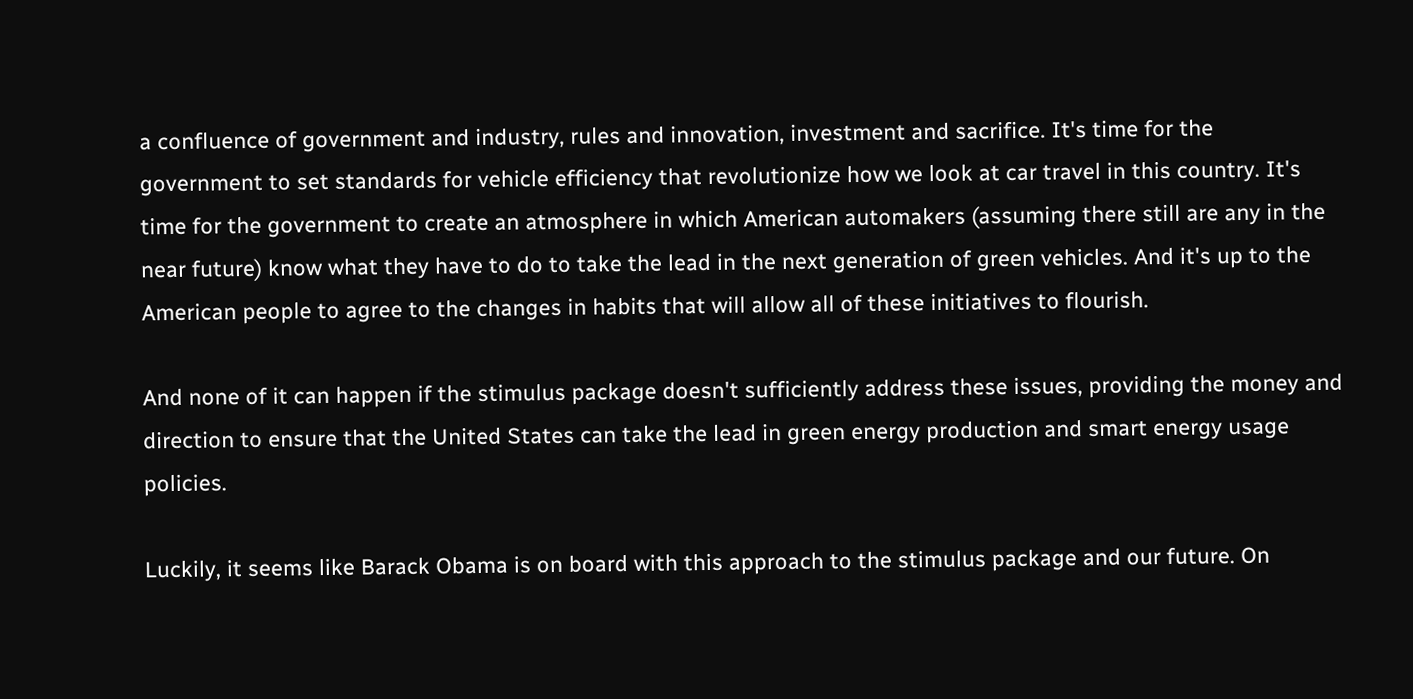a confluence of government and industry, rules and innovation, investment and sacrifice. It's time for the government to set standards for vehicle efficiency that revolutionize how we look at car travel in this country. It's time for the government to create an atmosphere in which American automakers (assuming there still are any in the near future) know what they have to do to take the lead in the next generation of green vehicles. And it's up to the American people to agree to the changes in habits that will allow all of these initiatives to flourish.

And none of it can happen if the stimulus package doesn't sufficiently address these issues, providing the money and direction to ensure that the United States can take the lead in green energy production and smart energy usage policies.

Luckily, it seems like Barack Obama is on board with this approach to the stimulus package and our future. On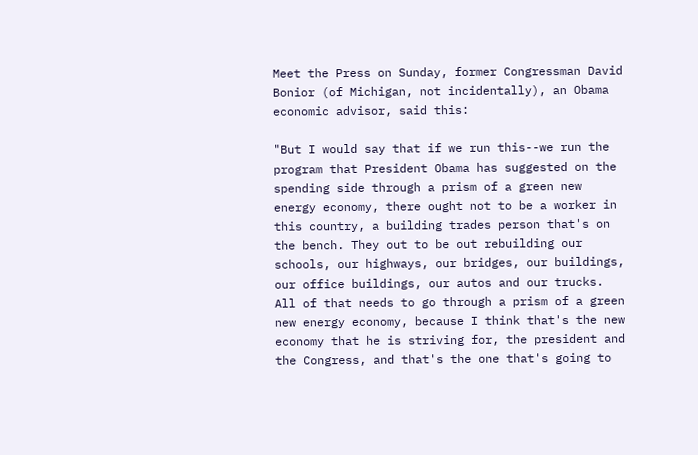Meet the Press on Sunday, former Congressman David Bonior (of Michigan, not incidentally), an Obama economic advisor, said this:

"But I would say that if we run this--we run the program that President Obama has suggested on the spending side through a prism of a green new energy economy, there ought not to be a worker in this country, a building trades person that's on the bench. They out to be out rebuilding our schools, our highways, our bridges, our buildings, our office buildings, our autos and our trucks. All of that needs to go through a prism of a green new energy economy, because I think that's the new economy that he is striving for, the president and the Congress, and that's the one that's going to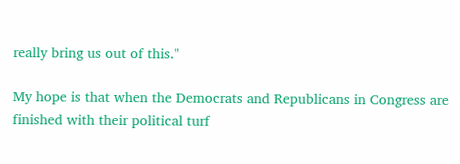really bring us out of this."

My hope is that when the Democrats and Republicans in Congress are finished with their political turf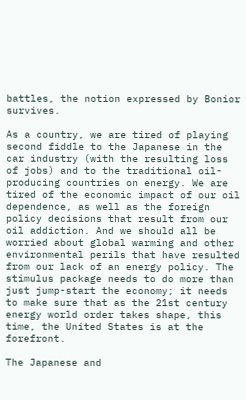battles, the notion expressed by Bonior survives.

As a country, we are tired of playing second fiddle to the Japanese in the car industry (with the resulting loss of jobs) and to the traditional oil-producing countries on energy. We are tired of the economic impact of our oil dependence, as well as the foreign policy decisions that result from our oil addiction. And we should all be worried about global warming and other environmental perils that have resulted from our lack of an energy policy. The stimulus package needs to do more than just jump-start the economy; it needs to make sure that as the 21st century energy world order takes shape, this time, the United States is at the forefront.

The Japanese and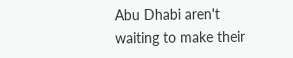Abu Dhabi aren't waiting to make their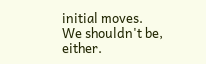initial moves. We shouldn't be, either.